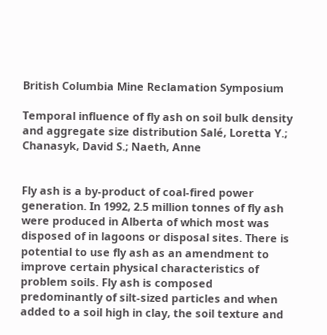British Columbia Mine Reclamation Symposium

Temporal influence of fly ash on soil bulk density and aggregate size distribution Salé, Loretta Y.; Chanasyk, David S.; Naeth, Anne


Fly ash is a by-product of coal-fired power generation. In 1992, 2.5 million tonnes of fly ash were produced in Alberta of which most was disposed of in lagoons or disposal sites. There is potential to use fly ash as an amendment to improve certain physical characteristics of problem soils. Fly ash is composed predominantly of silt-sized particles and when added to a soil high in clay, the soil texture and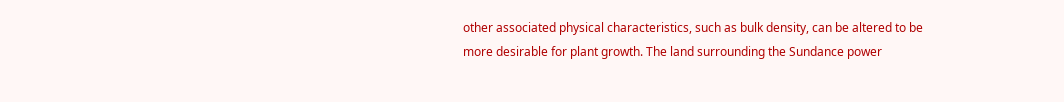other associated physical characteristics, such as bulk density, can be altered to be more desirable for plant growth. The land surrounding the Sundance power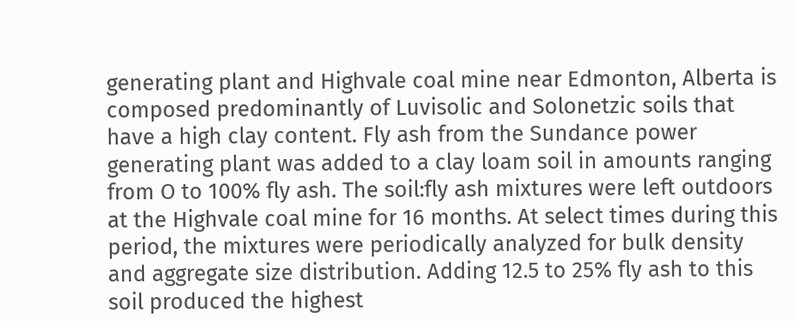generating plant and Highvale coal mine near Edmonton, Alberta is composed predominantly of Luvisolic and Solonetzic soils that have a high clay content. Fly ash from the Sundance power generating plant was added to a clay loam soil in amounts ranging from O to 100% fly ash. The soil:fly ash mixtures were left outdoors at the Highvale coal mine for 16 months. At select times during this period, the mixtures were periodically analyzed for bulk density and aggregate size distribution. Adding 12.5 to 25% fly ash to this soil produced the highest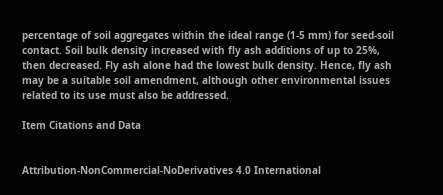percentage of soil aggregates within the ideal range (1-5 mm) for seed-soil contact. Soil bulk density increased with fly ash additions of up to 25%, then decreased. Fly ash alone had the lowest bulk density. Hence, fly ash may be a suitable soil amendment, although other environmental issues related to its use must also be addressed.

Item Citations and Data


Attribution-NonCommercial-NoDerivatives 4.0 International